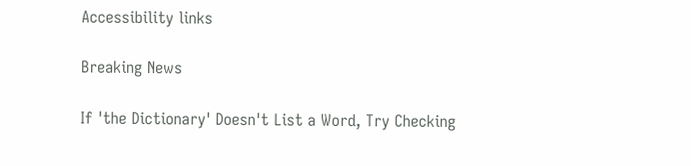Accessibility links

Breaking News

If 'the Dictionary' Doesn't List a Word, Try Checking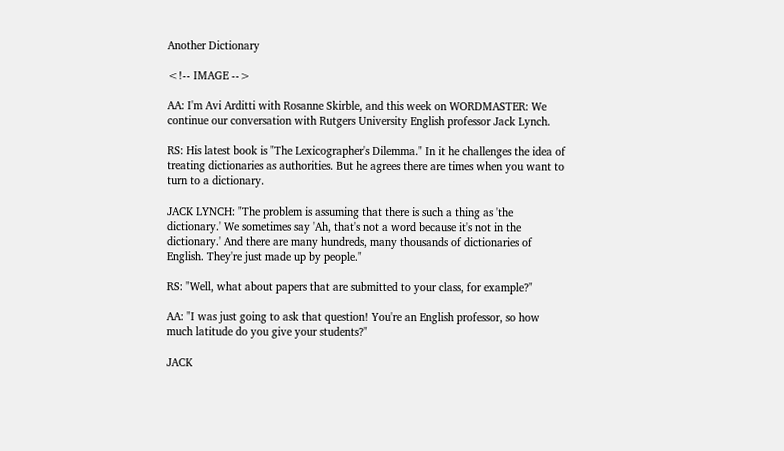Another Dictionary

<!-- IMAGE -->

AA: I'm Avi Arditti with Rosanne Skirble, and this week on WORDMASTER: We continue our conversation with Rutgers University English professor Jack Lynch.

RS: His latest book is "The Lexicographer's Dilemma." In it he challenges the idea of treating dictionaries as authorities. But he agrees there are times when you want to turn to a dictionary.

JACK LYNCH: "The problem is assuming that there is such a thing as 'the dictionary.' We sometimes say 'Ah, that's not a word because it's not in the dictionary.' And there are many hundreds, many thousands of dictionaries of English. They're just made up by people."

RS: "Well, what about papers that are submitted to your class, for example?"

AA: "I was just going to ask that question! You're an English professor, so how much latitude do you give your students?"

JACK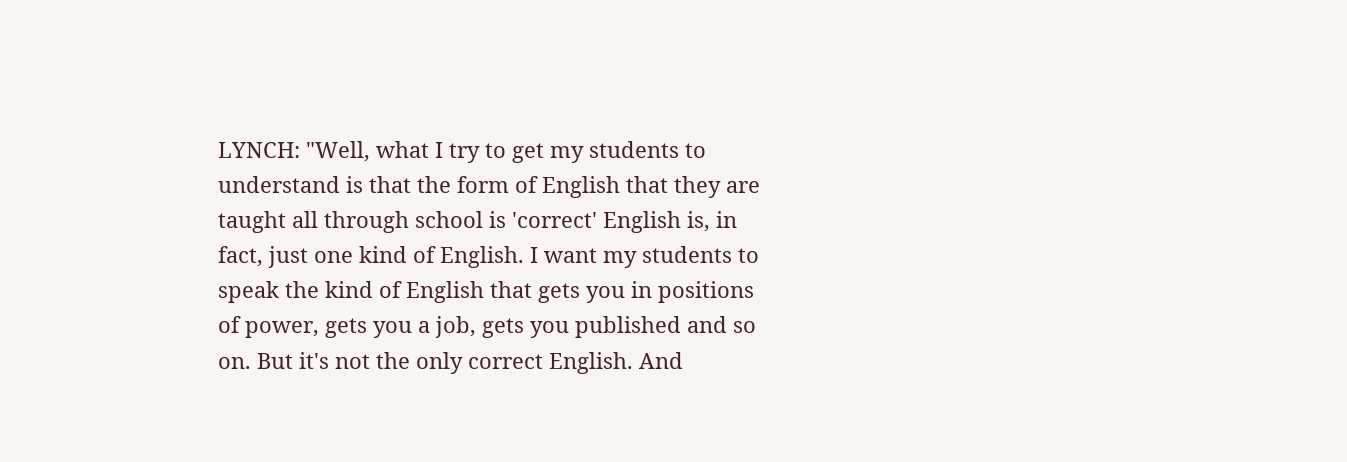LYNCH: "Well, what I try to get my students to understand is that the form of English that they are taught all through school is 'correct' English is, in fact, just one kind of English. I want my students to speak the kind of English that gets you in positions of power, gets you a job, gets you published and so on. But it's not the only correct English. And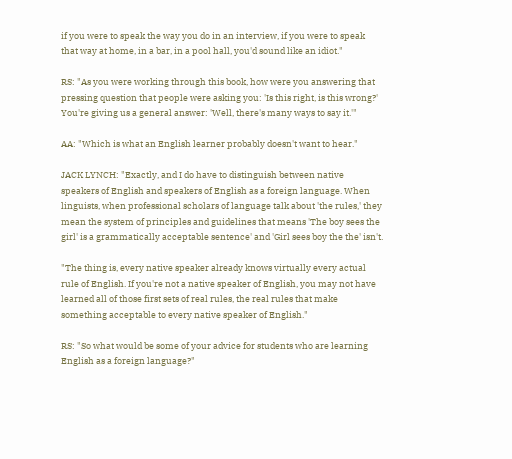if you were to speak the way you do in an interview, if you were to speak that way at home, in a bar, in a pool hall, you'd sound like an idiot."

RS: "As you were working through this book, how were you answering that pressing question that people were asking you: 'Is this right, is this wrong?' You're giving us a general answer: 'Well, there's many ways to say it.'"

AA: "Which is what an English learner probably doesn't want to hear."

JACK LYNCH: "Exactly, and I do have to distinguish between native speakers of English and speakers of English as a foreign language. When linguists, when professional scholars of language talk about 'the rules,' they mean the system of principles and guidelines that means 'The boy sees the girl' is a grammatically acceptable sentence' and 'Girl sees boy the the' isn't.

"The thing is, every native speaker already knows virtually every actual rule of English. If you're not a native speaker of English, you may not have learned all of those first sets of real rules, the real rules that make something acceptable to every native speaker of English."

RS: "So what would be some of your advice for students who are learning English as a foreign language?"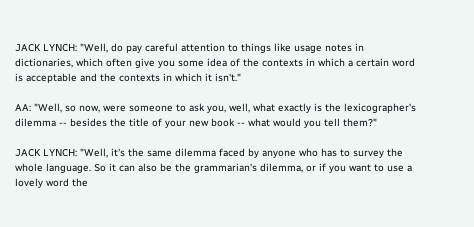JACK LYNCH: "Well, do pay careful attention to things like usage notes in dictionaries, which often give you some idea of the contexts in which a certain word is acceptable and the contexts in which it isn't."

AA: "Well, so now, were someone to ask you, well, what exactly is the lexicographer's dilemma -- besides the title of your new book -- what would you tell them?"

JACK LYNCH: "Well, it's the same dilemma faced by anyone who has to survey the whole language. So it can also be the grammarian's dilemma, or if you want to use a lovely word the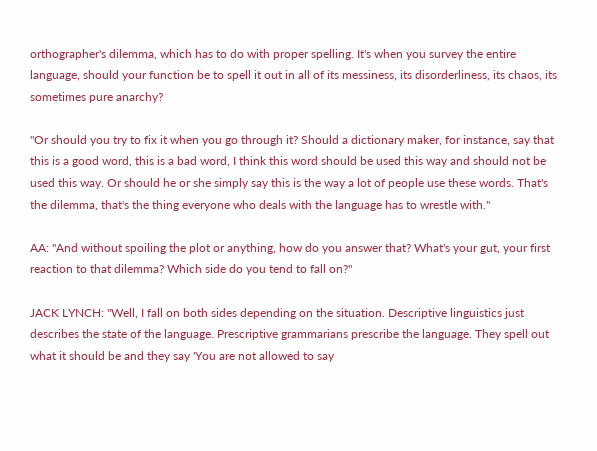orthographer's dilemma, which has to do with proper spelling. It's when you survey the entire language, should your function be to spell it out in all of its messiness, its disorderliness, its chaos, its sometimes pure anarchy?

"Or should you try to fix it when you go through it? Should a dictionary maker, for instance, say that this is a good word, this is a bad word, I think this word should be used this way and should not be used this way. Or should he or she simply say this is the way a lot of people use these words. That's the dilemma, that's the thing everyone who deals with the language has to wrestle with."

AA: "And without spoiling the plot or anything, how do you answer that? What's your gut, your first reaction to that dilemma? Which side do you tend to fall on?"

JACK LYNCH: "Well, I fall on both sides depending on the situation. Descriptive linguistics just describes the state of the language. Prescriptive grammarians prescribe the language. They spell out what it should be and they say 'You are not allowed to say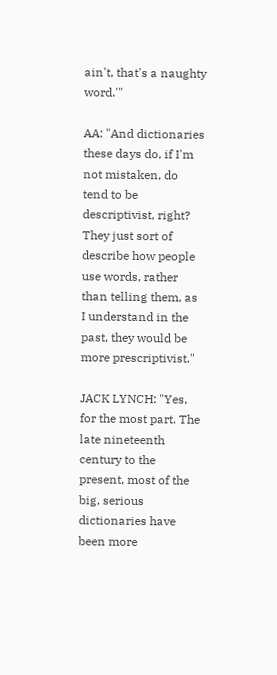ain't, that's a naughty word.'"

AA: "And dictionaries these days do, if I'm not mistaken, do tend to be descriptivist, right? They just sort of describe how people use words, rather than telling them, as I understand in the past, they would be more prescriptivist."

JACK LYNCH: "Yes, for the most part. The late nineteenth century to the present, most of the big, serious dictionaries have been more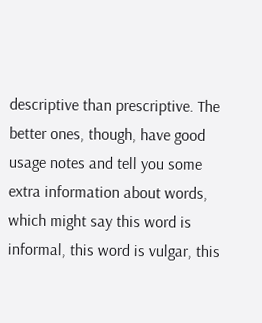descriptive than prescriptive. The better ones, though, have good usage notes and tell you some extra information about words, which might say this word is informal, this word is vulgar, this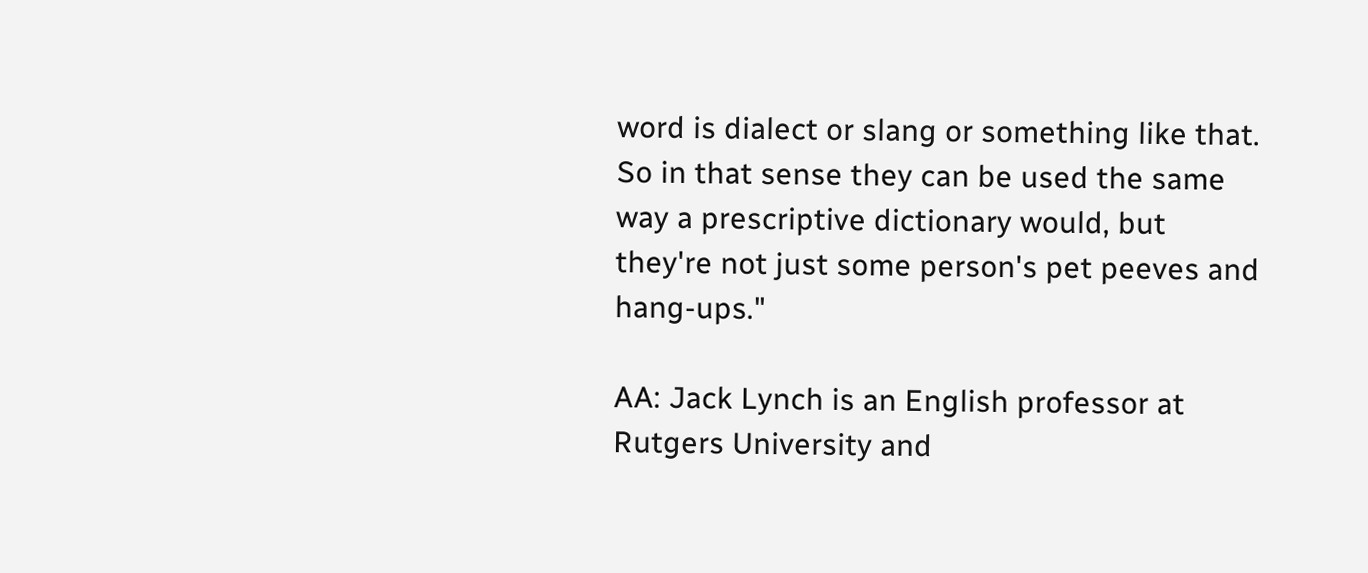word is dialect or slang or something like that. So in that sense they can be used the same way a prescriptive dictionary would, but they're not just some person's pet peeves and hang-ups."

AA: Jack Lynch is an English professor at Rutgers University and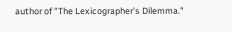author of "The Lexicographer's Dilemma."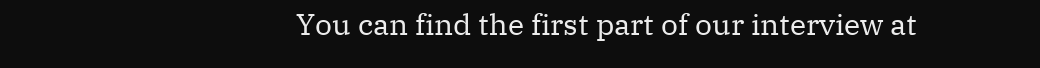You can find the first part of our interview at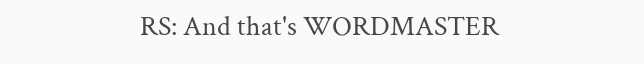RS: And that's WORDMASTER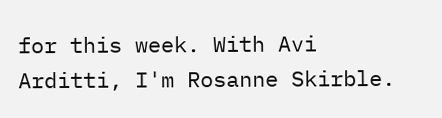for this week. With Avi Arditti, I'm Rosanne Skirble.